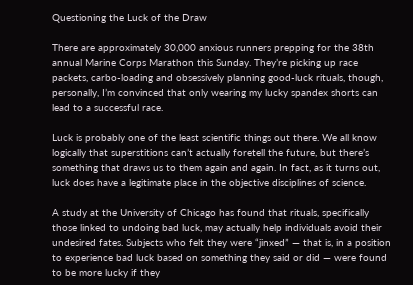Questioning the Luck of the Draw

There are approximately 30,000 anxious runners prepping for the 38th annual Marine Corps Marathon this Sunday. They’re picking up race packets, carbo-loading and obsessively planning good-luck rituals, though, personally, I’m convinced that only wearing my lucky spandex shorts can lead to a successful race.

Luck is probably one of the least scientific things out there. We all know logically that superstitions can’t actually foretell the future, but there’s something that draws us to them again and again. In fact, as it turns out, luck does have a legitimate place in the objective disciplines of science.

A study at the University of Chicago has found that rituals, specifically those linked to undoing bad luck, may actually help individuals avoid their undesired fates. Subjects who felt they were “jinxed” — that is, in a position to experience bad luck based on something they said or did — were found to be more lucky if they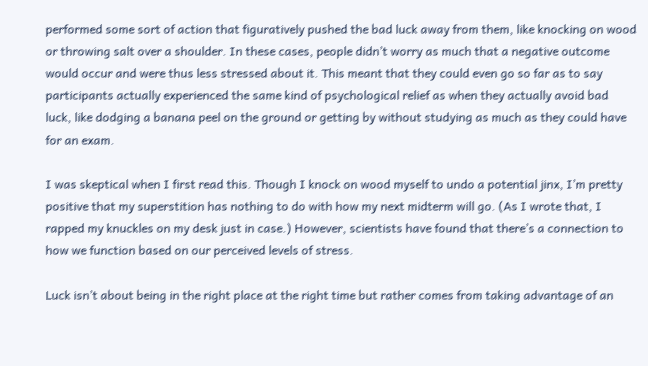performed some sort of action that figuratively pushed the bad luck away from them, like knocking on wood or throwing salt over a shoulder. In these cases, people didn’t worry as much that a negative outcome would occur and were thus less stressed about it. This meant that they could even go so far as to say participants actually experienced the same kind of psychological relief as when they actually avoid bad luck, like dodging a banana peel on the ground or getting by without studying as much as they could have for an exam.

I was skeptical when I first read this. Though I knock on wood myself to undo a potential jinx, I’m pretty positive that my superstition has nothing to do with how my next midterm will go. (As I wrote that, I rapped my knuckles on my desk just in case.) However, scientists have found that there’s a connection to how we function based on our perceived levels of stress.

Luck isn’t about being in the right place at the right time but rather comes from taking advantage of an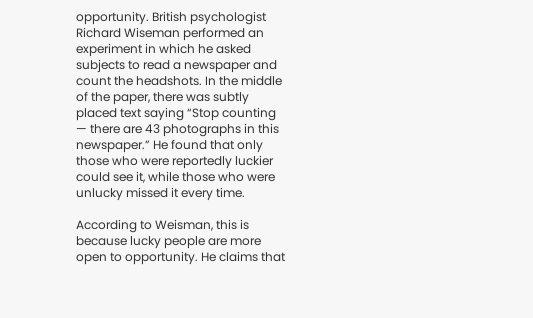opportunity. British psychologist Richard Wiseman performed an experiment in which he asked subjects to read a newspaper and count the headshots. In the middle of the paper, there was subtly placed text saying “Stop counting — there are 43 photographs in this newspaper.” He found that only those who were reportedly luckier could see it, while those who were unlucky missed it every time.

According to Weisman, this is because lucky people are more open to opportunity. He claims that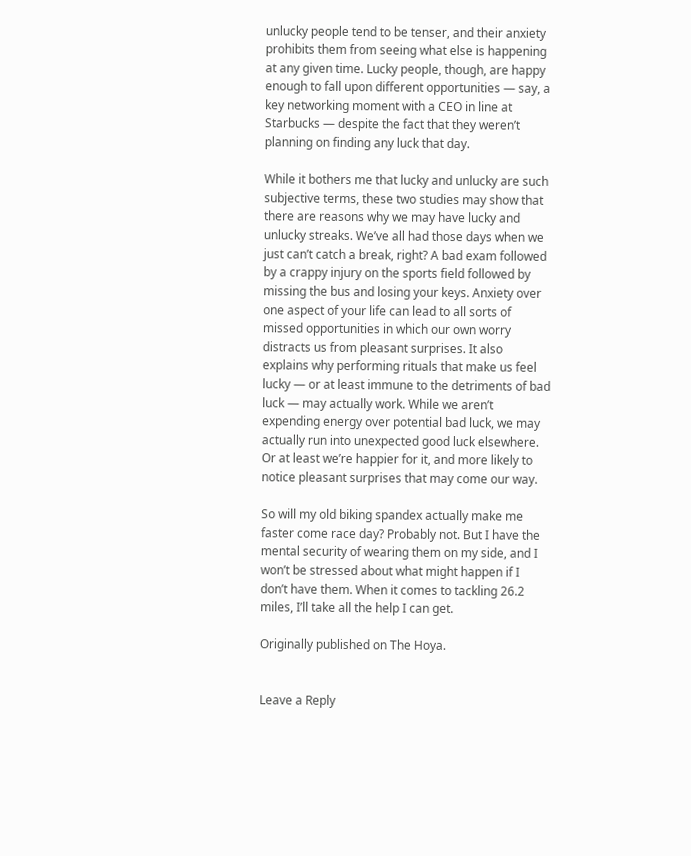unlucky people tend to be tenser, and their anxiety prohibits them from seeing what else is happening at any given time. Lucky people, though, are happy enough to fall upon different opportunities — say, a key networking moment with a CEO in line at Starbucks — despite the fact that they weren’t planning on finding any luck that day.

While it bothers me that lucky and unlucky are such subjective terms, these two studies may show that there are reasons why we may have lucky and unlucky streaks. We’ve all had those days when we just can’t catch a break, right? A bad exam followed by a crappy injury on the sports field followed by missing the bus and losing your keys. Anxiety over one aspect of your life can lead to all sorts of missed opportunities in which our own worry distracts us from pleasant surprises. It also explains why performing rituals that make us feel lucky — or at least immune to the detriments of bad luck — may actually work. While we aren’t expending energy over potential bad luck, we may actually run into unexpected good luck elsewhere. Or at least we’re happier for it, and more likely to notice pleasant surprises that may come our way.

So will my old biking spandex actually make me faster come race day? Probably not. But I have the mental security of wearing them on my side, and I won’t be stressed about what might happen if I don’t have them. When it comes to tackling 26.2 miles, I’ll take all the help I can get.

Originally published on The Hoya.


Leave a Reply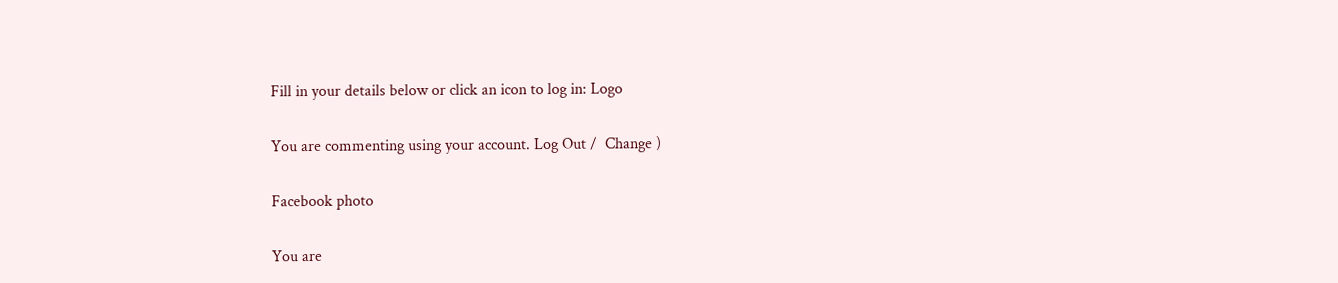Fill in your details below or click an icon to log in: Logo

You are commenting using your account. Log Out /  Change )

Facebook photo

You are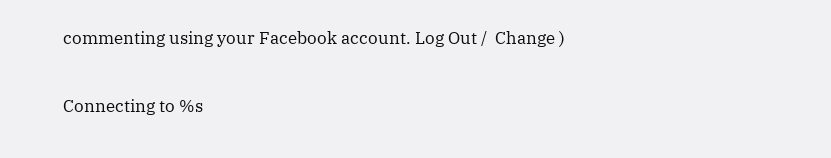commenting using your Facebook account. Log Out /  Change )

Connecting to %s